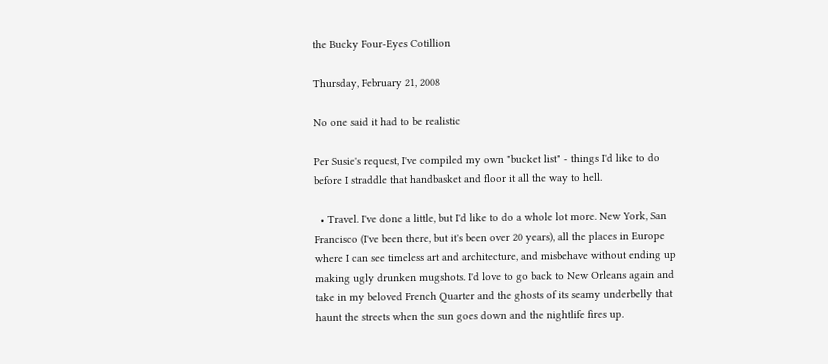the Bucky Four-Eyes Cotillion

Thursday, February 21, 2008

No one said it had to be realistic

Per Susie's request, I've compiled my own "bucket list" - things I'd like to do before I straddle that handbasket and floor it all the way to hell.

  • Travel. I've done a little, but I'd like to do a whole lot more. New York, San Francisco (I've been there, but it's been over 20 years), all the places in Europe where I can see timeless art and architecture, and misbehave without ending up making ugly drunken mugshots. I'd love to go back to New Orleans again and take in my beloved French Quarter and the ghosts of its seamy underbelly that haunt the streets when the sun goes down and the nightlife fires up.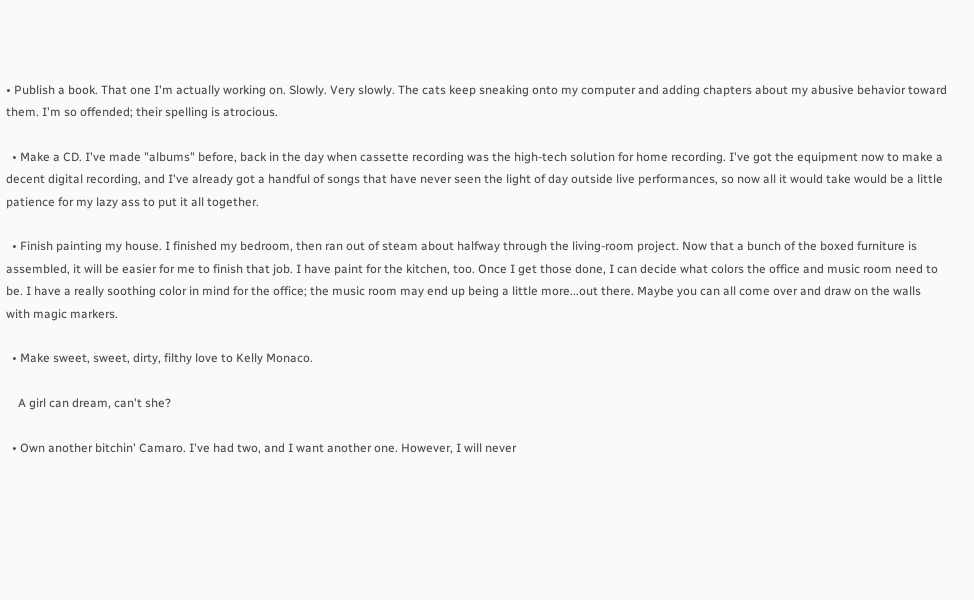• Publish a book. That one I'm actually working on. Slowly. Very slowly. The cats keep sneaking onto my computer and adding chapters about my abusive behavior toward them. I'm so offended; their spelling is atrocious.

  • Make a CD. I've made "albums" before, back in the day when cassette recording was the high-tech solution for home recording. I've got the equipment now to make a decent digital recording, and I've already got a handful of songs that have never seen the light of day outside live performances, so now all it would take would be a little patience for my lazy ass to put it all together.

  • Finish painting my house. I finished my bedroom, then ran out of steam about halfway through the living-room project. Now that a bunch of the boxed furniture is assembled, it will be easier for me to finish that job. I have paint for the kitchen, too. Once I get those done, I can decide what colors the office and music room need to be. I have a really soothing color in mind for the office; the music room may end up being a little more...out there. Maybe you can all come over and draw on the walls with magic markers.

  • Make sweet, sweet, dirty, filthy love to Kelly Monaco.

    A girl can dream, can't she?

  • Own another bitchin' Camaro. I've had two, and I want another one. However, I will never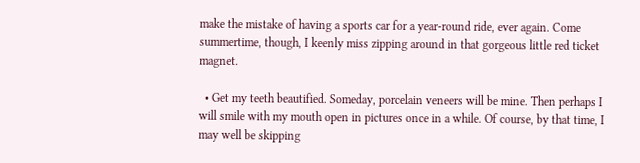make the mistake of having a sports car for a year-round ride, ever again. Come summertime, though, I keenly miss zipping around in that gorgeous little red ticket magnet.

  • Get my teeth beautified. Someday, porcelain veneers will be mine. Then perhaps I will smile with my mouth open in pictures once in a while. Of course, by that time, I may well be skipping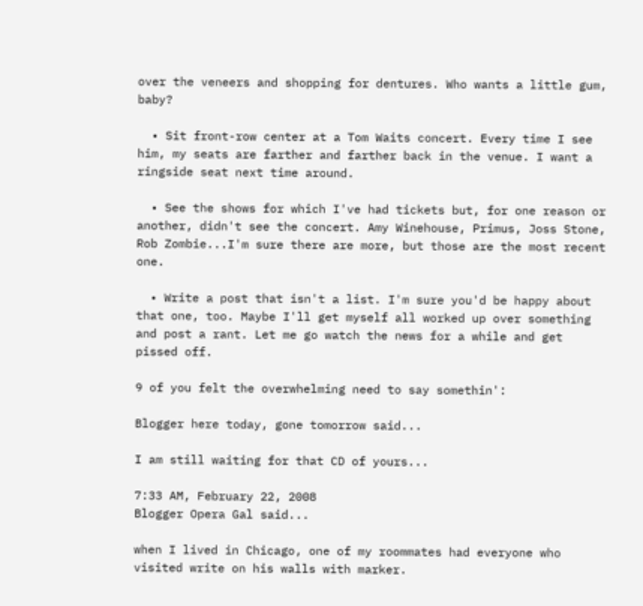over the veneers and shopping for dentures. Who wants a little gum, baby?

  • Sit front-row center at a Tom Waits concert. Every time I see him, my seats are farther and farther back in the venue. I want a ringside seat next time around.

  • See the shows for which I've had tickets but, for one reason or another, didn't see the concert. Amy Winehouse, Primus, Joss Stone, Rob Zombie...I'm sure there are more, but those are the most recent one.

  • Write a post that isn't a list. I'm sure you'd be happy about that one, too. Maybe I'll get myself all worked up over something and post a rant. Let me go watch the news for a while and get pissed off.

9 of you felt the overwhelming need to say somethin':

Blogger here today, gone tomorrow said...

I am still waiting for that CD of yours...

7:33 AM, February 22, 2008
Blogger Opera Gal said...

when I lived in Chicago, one of my roommates had everyone who visited write on his walls with marker.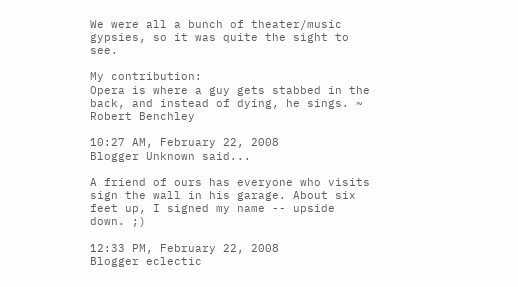We were all a bunch of theater/music gypsies, so it was quite the sight to see.

My contribution:
Opera is where a guy gets stabbed in the back, and instead of dying, he sings. ~ Robert Benchley

10:27 AM, February 22, 2008
Blogger Unknown said...

A friend of ours has everyone who visits sign the wall in his garage. About six feet up, I signed my name -- upside down. ;)

12:33 PM, February 22, 2008
Blogger eclectic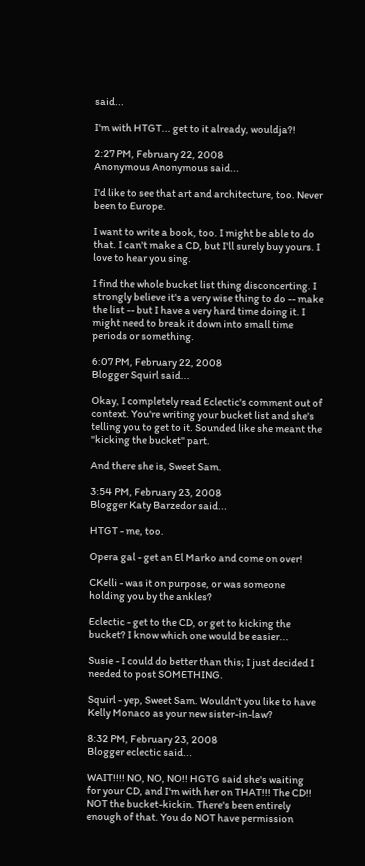said...

I'm with HTGT... get to it already, wouldja?!

2:27 PM, February 22, 2008
Anonymous Anonymous said...

I'd like to see that art and architecture, too. Never been to Europe.

I want to write a book, too. I might be able to do that. I can't make a CD, but I'll surely buy yours. I love to hear you sing.

I find the whole bucket list thing disconcerting. I strongly believe it's a very wise thing to do -- make the list -- but I have a very hard time doing it. I might need to break it down into small time periods or something.

6:07 PM, February 22, 2008
Blogger Squirl said...

Okay, I completely read Eclectic's comment out of context. You're writing your bucket list and she's telling you to get to it. Sounded like she meant the "kicking the bucket" part.

And there she is, Sweet Sam.

3:54 PM, February 23, 2008
Blogger Katy Barzedor said...

HTGT - me, too.

Opera gal - get an El Marko and come on over!

CKelli - was it on purpose, or was someone holding you by the ankles?

Eclectic - get to the CD, or get to kicking the bucket? I know which one would be easier...

Susie - I could do better than this; I just decided I needed to post SOMETHING.

Squirl - yep, Sweet Sam. Wouldn't you like to have Kelly Monaco as your new sister-in-law?

8:32 PM, February 23, 2008
Blogger eclectic said...

WAIT!!!! NO, NO, NO!! HGTG said she's waiting for your CD, and I'm with her on THAT!!! The CD!! NOT the bucket-kickin. There's been entirely enough of that. You do NOT have permission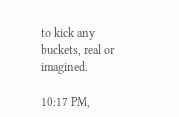to kick any buckets, real or imagined.

10:17 PM,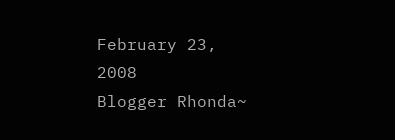February 23, 2008
Blogger Rhonda~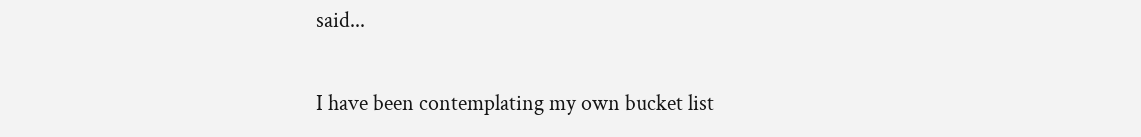said...

I have been contemplating my own bucket list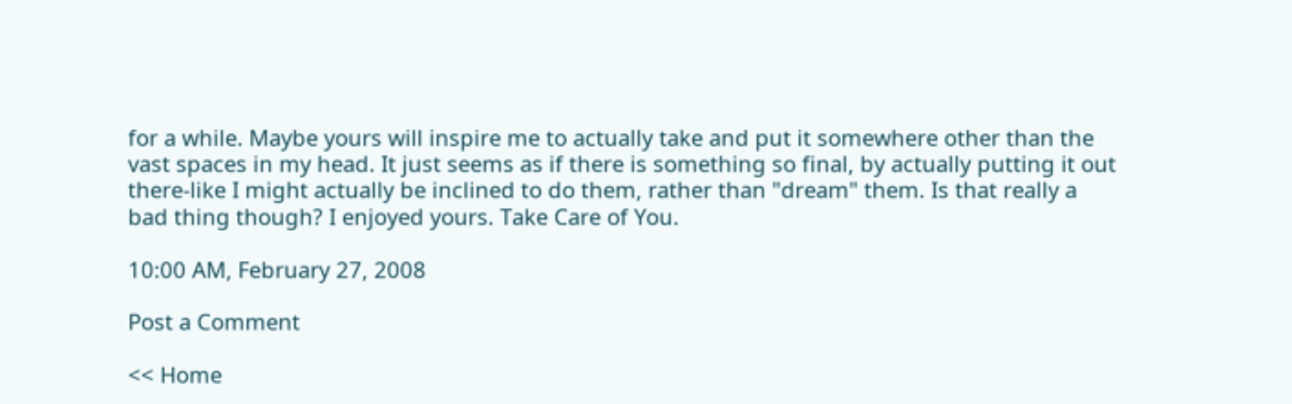for a while. Maybe yours will inspire me to actually take and put it somewhere other than the vast spaces in my head. It just seems as if there is something so final, by actually putting it out there-like I might actually be inclined to do them, rather than "dream" them. Is that really a bad thing though? I enjoyed yours. Take Care of You.

10:00 AM, February 27, 2008

Post a Comment

<< Home